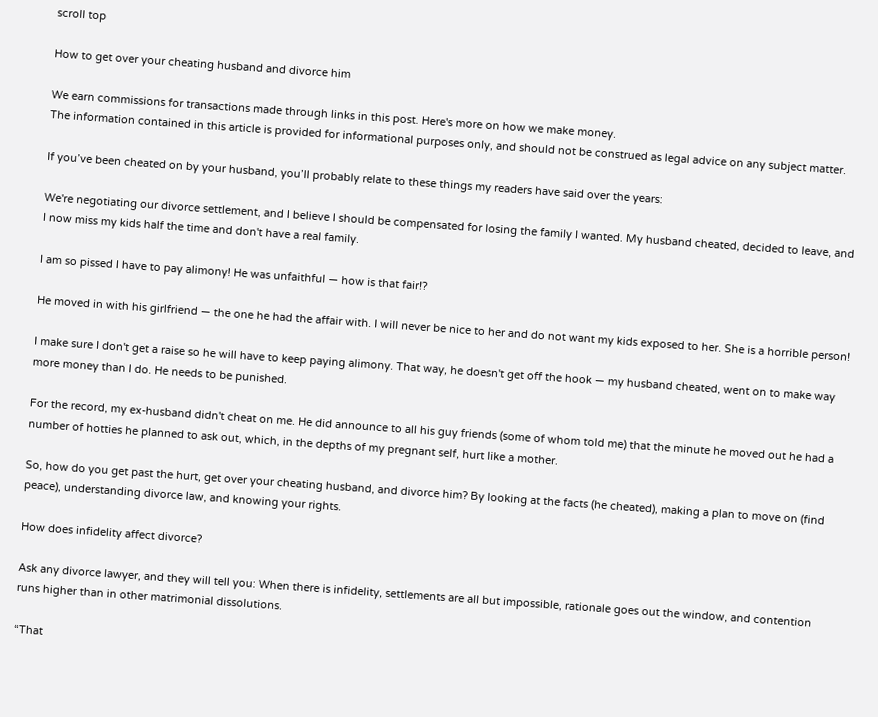scroll top

How to get over your cheating husband and divorce him

We earn commissions for transactions made through links in this post. Here's more on how we make money.
The information contained in this article is provided for informational purposes only, and should not be construed as legal advice on any subject matter.

If you’ve been cheated on by your husband, you’ll probably relate to these things my readers have said over the years:

We're negotiating our divorce settlement, and I believe I should be compensated for losing the family I wanted. My husband cheated, decided to leave, and I now miss my kids half the time and don't have a real family.

I am so pissed I have to pay alimony! He was unfaithful — how is that fair!?

He moved in with his girlfriend — the one he had the affair with. I will never be nice to her and do not want my kids exposed to her. She is a horrible person!

I make sure I don't get a raise so he will have to keep paying alimony. That way, he doesn't get off the hook — my husband cheated, went on to make way more money than I do. He needs to be punished.

For the record, my ex-husband didn't cheat on me. He did announce to all his guy friends (some of whom told me) that the minute he moved out he had a number of hotties he planned to ask out, which, in the depths of my pregnant self, hurt like a mother.

So, how do you get past the hurt, get over your cheating husband, and divorce him? By looking at the facts (he cheated), making a plan to move on (find peace), understanding divorce law, and knowing your rights.

How does infidelity affect divorce?

Ask any divorce lawyer, and they will tell you: When there is infidelity, settlements are all but impossible, rationale goes out the window, and contention runs higher than in other matrimonial dissolutions.

“That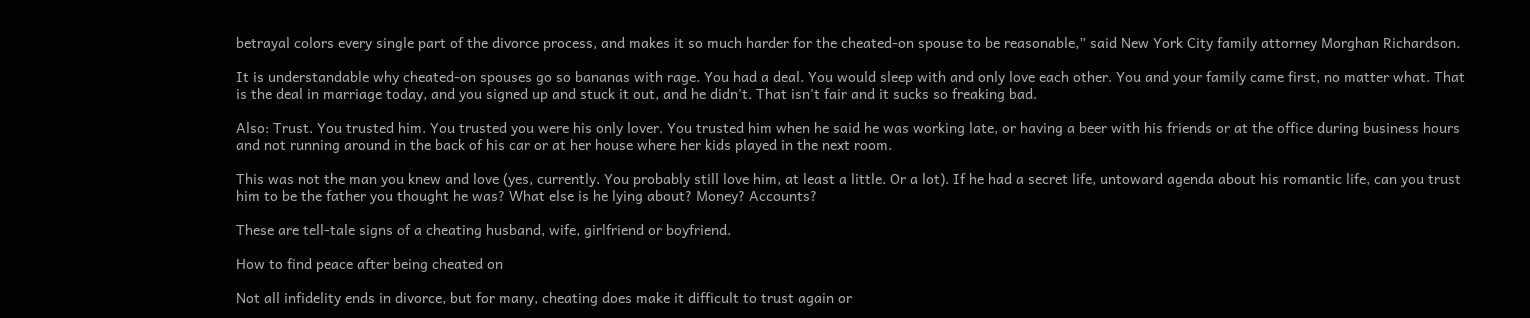betrayal colors every single part of the divorce process, and makes it so much harder for the cheated-on spouse to be reasonable,” said New York City family attorney Morghan Richardson.

It is understandable why cheated-on spouses go so bananas with rage. You had a deal. You would sleep with and only love each other. You and your family came first, no matter what. That is the deal in marriage today, and you signed up and stuck it out, and he didn't. That isn't fair and it sucks so freaking bad.

Also: Trust. You trusted him. You trusted you were his only lover. You trusted him when he said he was working late, or having a beer with his friends or at the office during business hours and not running around in the back of his car or at her house where her kids played in the next room.

This was not the man you knew and love (yes, currently. You probably still love him, at least a little. Or a lot). If he had a secret life, untoward agenda about his romantic life, can you trust him to be the father you thought he was? What else is he lying about? Money? Accounts?

These are tell-tale signs of a cheating husband, wife, girlfriend or boyfriend.

How to find peace after being cheated on

Not all infidelity ends in divorce, but for many, cheating does make it difficult to trust again or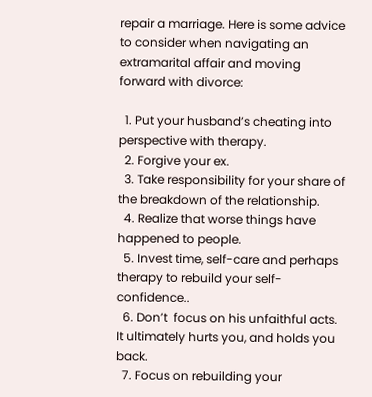repair a marriage. Here is some advice to consider when navigating an extramarital affair and moving forward with divorce:

  1. Put your husband’s cheating into perspective with therapy.
  2. Forgive your ex.
  3. Take responsibility for your share of the breakdown of the relationship.
  4. Realize that worse things have happened to people.
  5. Invest time, self-care and perhaps therapy to rebuild your self-confidence..
  6. Don’t  focus on his unfaithful acts. It ultimately hurts you, and holds you back.
  7. Focus on rebuilding your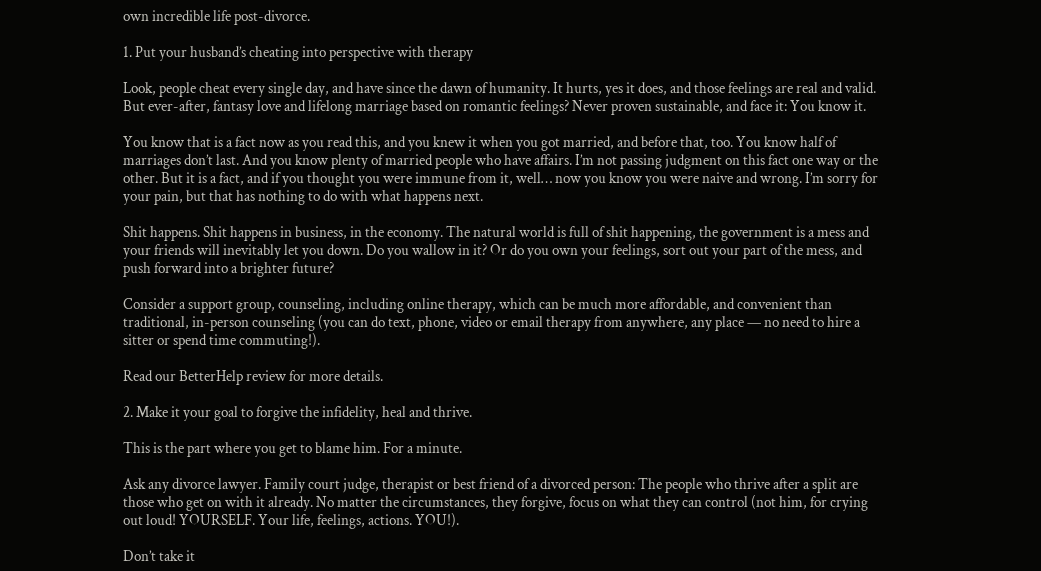own incredible life post-divorce.

1. Put your husband’s cheating into perspective with therapy

Look, people cheat every single day, and have since the dawn of humanity. It hurts, yes it does, and those feelings are real and valid. But ever-after, fantasy love and lifelong marriage based on romantic feelings? Never proven sustainable, and face it: You know it.

You know that is a fact now as you read this, and you knew it when you got married, and before that, too. You know half of marriages don’t last. And you know plenty of married people who have affairs. I’m not passing judgment on this fact one way or the other. But it is a fact, and if you thought you were immune from it, well… now you know you were naive and wrong. I’m sorry for your pain, but that has nothing to do with what happens next.

Shit happens. Shit happens in business, in the economy. The natural world is full of shit happening, the government is a mess and your friends will inevitably let you down. Do you wallow in it? Or do you own your feelings, sort out your part of the mess, and push forward into a brighter future?

Consider a support group, counseling, including online therapy, which can be much more affordable, and convenient than traditional, in-person counseling (you can do text, phone, video or email therapy from anywhere, any place — no need to hire a sitter or spend time commuting!).

Read our BetterHelp review for more details.

2. Make it your goal to forgive the infidelity, heal and thrive.

This is the part where you get to blame him. For a minute.

Ask any divorce lawyer. Family court judge, therapist or best friend of a divorced person: The people who thrive after a split are those who get on with it already. No matter the circumstances, they forgive, focus on what they can control (not him, for crying out loud! YOURSELF. Your life, feelings, actions. YOU!).

Don’t take it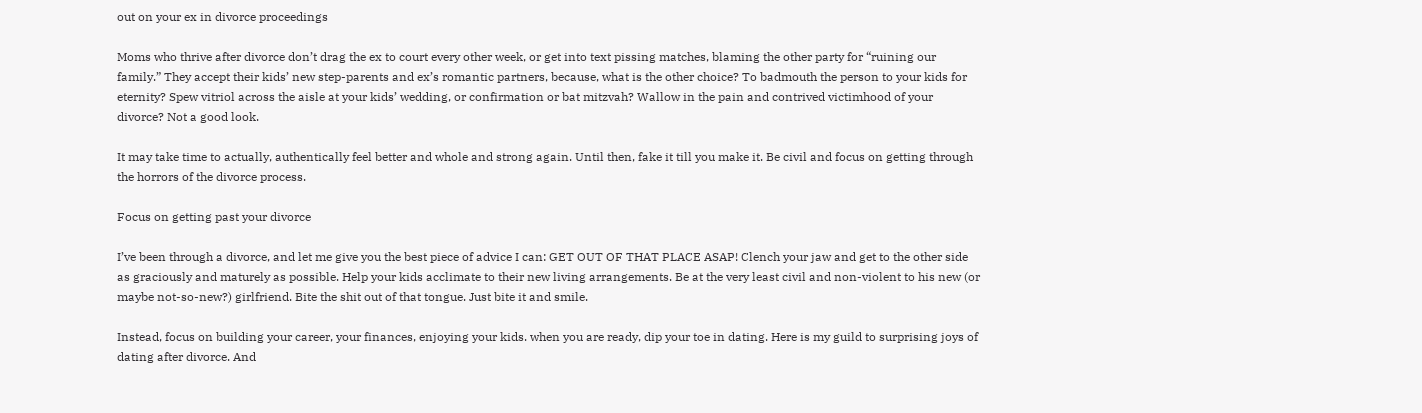out on your ex in divorce proceedings

Moms who thrive after divorce don’t drag the ex to court every other week, or get into text pissing matches, blaming the other party for “ruining our family.” They accept their kids’ new step-parents and ex’s romantic partners, because, what is the other choice? To badmouth the person to your kids for eternity? Spew vitriol across the aisle at your kids’ wedding, or confirmation or bat mitzvah? Wallow in the pain and contrived victimhood of your divorce? Not a good look.

It may take time to actually, authentically feel better and whole and strong again. Until then, fake it till you make it. Be civil and focus on getting through the horrors of the divorce process.

Focus on getting past your divorce

I’ve been through a divorce, and let me give you the best piece of advice I can: GET OUT OF THAT PLACE ASAP! Clench your jaw and get to the other side as graciously and maturely as possible. Help your kids acclimate to their new living arrangements. Be at the very least civil and non-violent to his new (or maybe not-so-new?) girlfriend. Bite the shit out of that tongue. Just bite it and smile.

Instead, focus on building your career, your finances, enjoying your kids. when you are ready, dip your toe in dating. Here is my guild to surprising joys of dating after divorce. And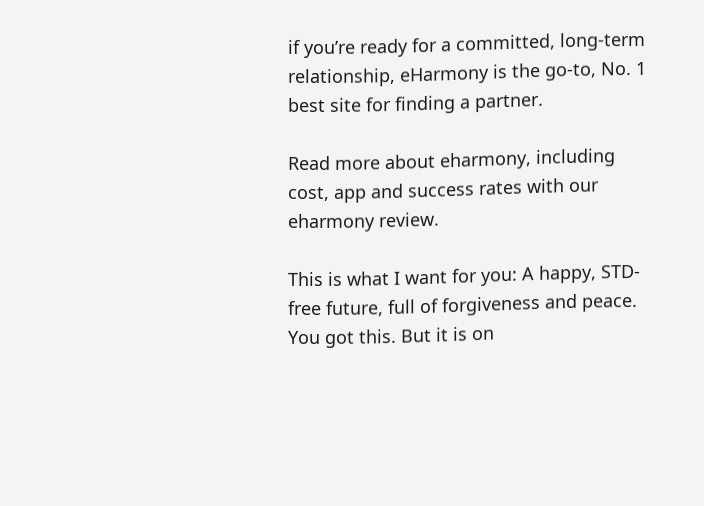if you’re ready for a committed, long-term relationship, eHarmony is the go-to, No. 1 best site for finding a partner.

Read more about eharmony, including cost, app and success rates with our eharmony review.

This is what I want for you: A happy, STD-free future, full of forgiveness and peace. You got this. But it is on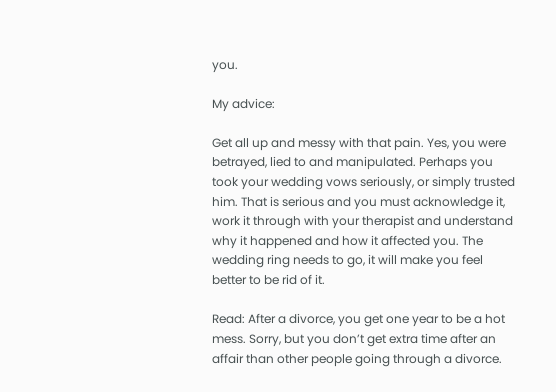you.

My advice:

Get all up and messy with that pain. Yes, you were betrayed, lied to and manipulated. Perhaps you took your wedding vows seriously, or simply trusted him. That is serious and you must acknowledge it, work it through with your therapist and understand why it happened and how it affected you. The wedding ring needs to go, it will make you feel better to be rid of it.

Read: After a divorce, you get one year to be a hot mess. Sorry, but you don’t get extra time after an affair than other people going through a divorce.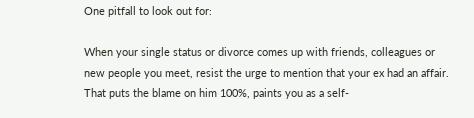One pitfall to look out for:

When your single status or divorce comes up with friends, colleagues or new people you meet, resist the urge to mention that your ex had an affair. That puts the blame on him 100%, paints you as a self-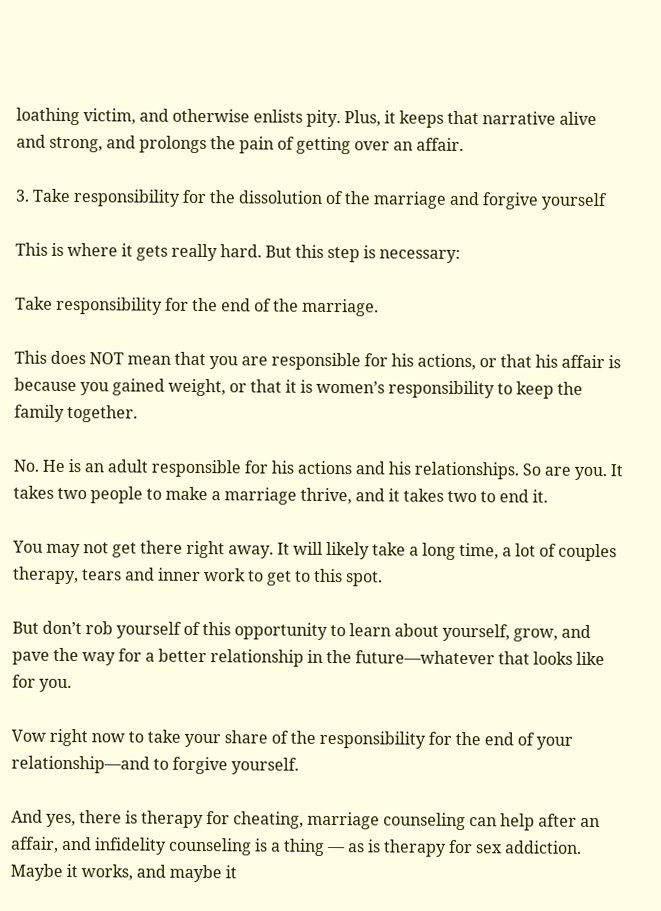loathing victim, and otherwise enlists pity. Plus, it keeps that narrative alive and strong, and prolongs the pain of getting over an affair.

3. Take responsibility for the dissolution of the marriage and forgive yourself

This is where it gets really hard. But this step is necessary:

Take responsibility for the end of the marriage.

This does NOT mean that you are responsible for his actions, or that his affair is because you gained weight, or that it is women’s responsibility to keep the family together.

No. He is an adult responsible for his actions and his relationships. So are you. It takes two people to make a marriage thrive, and it takes two to end it.

You may not get there right away. It will likely take a long time, a lot of couples therapy, tears and inner work to get to this spot.

But don’t rob yourself of this opportunity to learn about yourself, grow, and pave the way for a better relationship in the future—whatever that looks like for you.

Vow right now to take your share of the responsibility for the end of your relationship—and to forgive yourself.

And yes, there is therapy for cheating, marriage counseling can help after an affair, and infidelity counseling is a thing — as is therapy for sex addiction. Maybe it works, and maybe it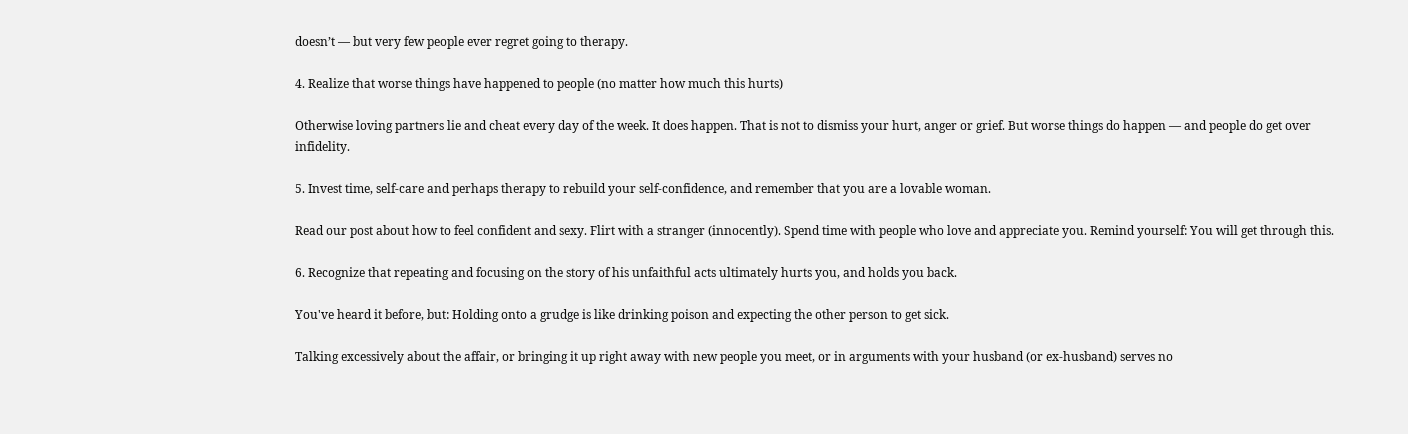doesn’t — but very few people ever regret going to therapy.

4. Realize that worse things have happened to people (no matter how much this hurts)

Otherwise loving partners lie and cheat every day of the week. It does happen. That is not to dismiss your hurt, anger or grief. But worse things do happen — and people do get over infidelity.

5. Invest time, self-care and perhaps therapy to rebuild your self-confidence, and remember that you are a lovable woman.

Read our post about how to feel confident and sexy. Flirt with a stranger (innocently). Spend time with people who love and appreciate you. Remind yourself: You will get through this.

6. Recognize that repeating and focusing on the story of his unfaithful acts ultimately hurts you, and holds you back.

You've heard it before, but: Holding onto a grudge is like drinking poison and expecting the other person to get sick.

Talking excessively about the affair, or bringing it up right away with new people you meet, or in arguments with your husband (or ex-husband) serves no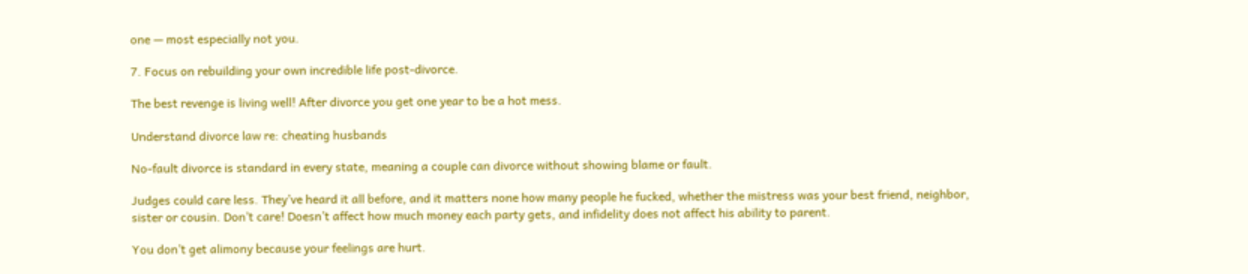one — most especially not you.

7. Focus on rebuilding your own incredible life post-divorce.

The best revenge is living well! After divorce you get one year to be a hot mess.

Understand divorce law re: cheating husbands

No-fault divorce is standard in every state, meaning a couple can divorce without showing blame or fault.

Judges could care less. They’ve heard it all before, and it matters none how many people he fucked, whether the mistress was your best friend, neighbor, sister or cousin. Don’t care! Doesn’t affect how much money each party gets, and infidelity does not affect his ability to parent.

You don’t get alimony because your feelings are hurt.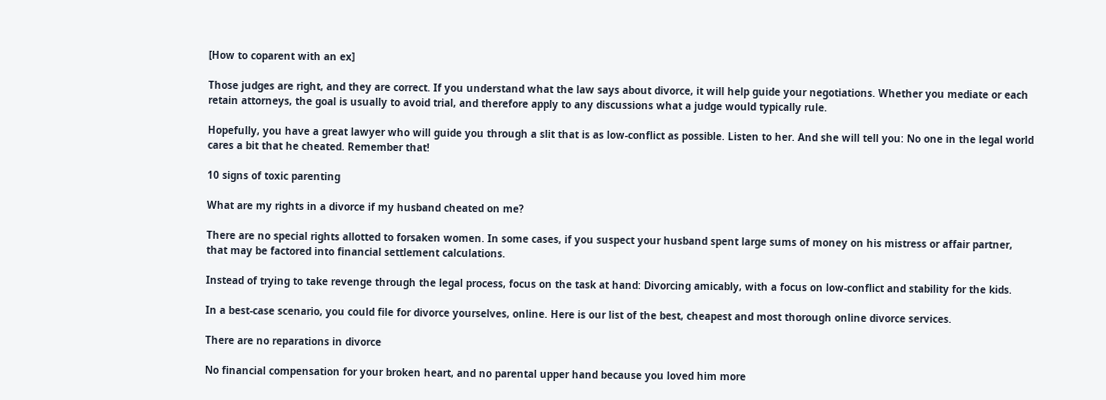[How to coparent with an ex]

Those judges are right, and they are correct. If you understand what the law says about divorce, it will help guide your negotiations. Whether you mediate or each retain attorneys, the goal is usually to avoid trial, and therefore apply to any discussions what a judge would typically rule.

Hopefully, you have a great lawyer who will guide you through a slit that is as low-conflict as possible. Listen to her. And she will tell you: No one in the legal world cares a bit that he cheated. Remember that!

10 signs of toxic parenting

What are my rights in a divorce if my husband cheated on me?

There are no special rights allotted to forsaken women. In some cases, if you suspect your husband spent large sums of money on his mistress or affair partner, that may be factored into financial settlement calculations.

Instead of trying to take revenge through the legal process, focus on the task at hand: Divorcing amicably, with a focus on low-conflict and stability for the kids.

In a best-case scenario, you could file for divorce yourselves, online. Here is our list of the best, cheapest and most thorough online divorce services.

There are no reparations in divorce

No financial compensation for your broken heart, and no parental upper hand because you loved him more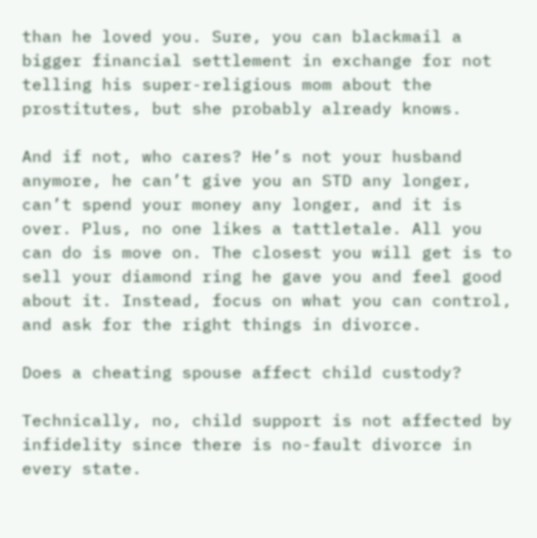than he loved you. Sure, you can blackmail a bigger financial settlement in exchange for not telling his super-religious mom about the prostitutes, but she probably already knows.

And if not, who cares? He’s not your husband anymore, he can’t give you an STD any longer, can’t spend your money any longer, and it is over. Plus, no one likes a tattletale. All you can do is move on. The closest you will get is to sell your diamond ring he gave you and feel good about it. Instead, focus on what you can control, and ask for the right things in divorce.

Does a cheating spouse affect child custody?

Technically, no, child support is not affected by infidelity since there is no-fault divorce in every state.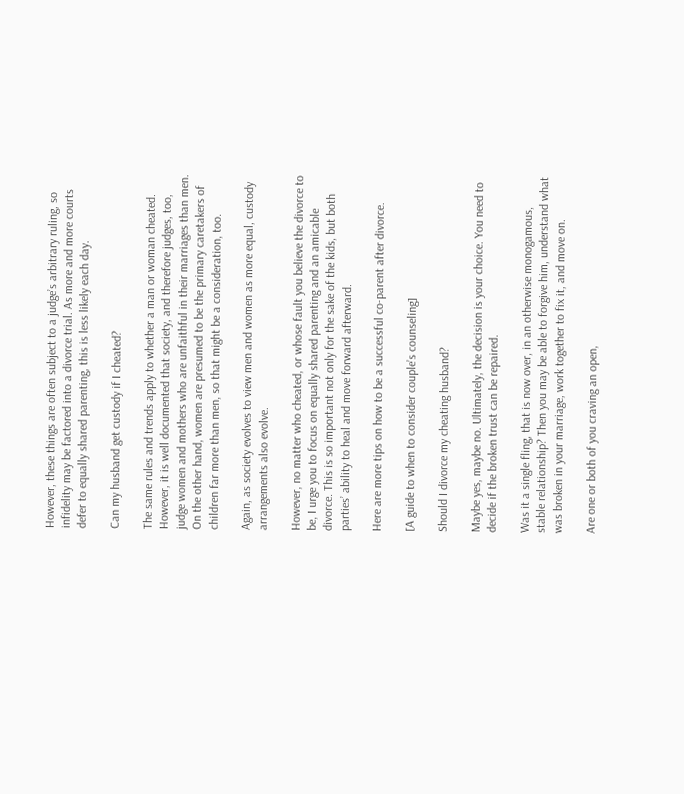However, these things are often subject to a judge’s arbitrary ruling, so infidelity may be factored into a divorce trial. As more and more courts defer to equally shared parenting, this is less likely each day.

Can my husband get custody if I cheated?

The same rules and trends apply to whether a man or woman cheated. However, it is well documented that society, and therefore judges, too, judge women and mothers who are unfaithful in their marriages than men. On the other hand, women are presumed to be the primary caretakers of children far more than men, so that might be a consideration, too.

Again, as society evolves to view men and women as more equal, custody arrangements also evolve.

However, no matter who cheated, or whose fault you believe the divorce to be, I urge you to focus on equally shared parenting and an amicable divorce. This is so important not only for the sake of the kids, but both parties’ ability to heal and move forward afterward.

Here are more tips on how to be a successful co-parent after divorce.

[A guide to when to consider couple’s counseling]

Should I divorce my cheating husband?

Maybe yes, maybe no. Ultimately, the decision is your choice. You need to decide if the broken trust can be repaired.

Was it a single fling, that is now over, in an otherwise monogamous, stable relationship? Then you may be able to forgive him, understand what was broken in your marriage, work together to fix it, and move on.

Are one or both of you craving an open,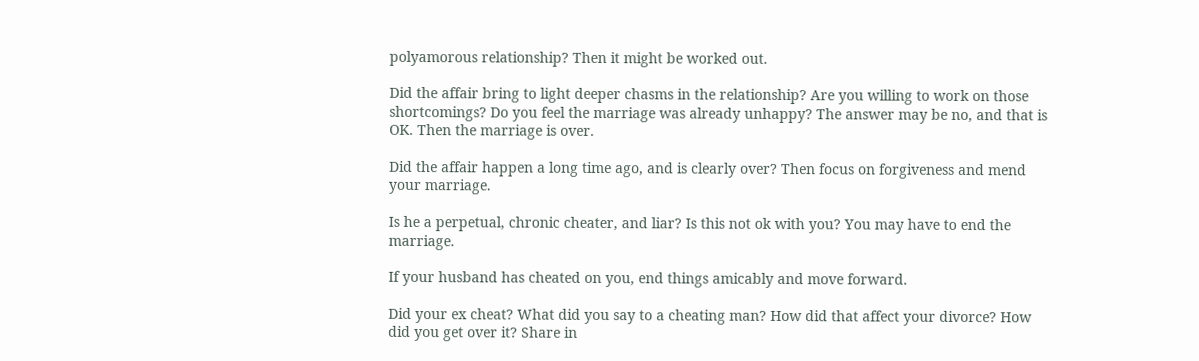polyamorous relationship? Then it might be worked out.

Did the affair bring to light deeper chasms in the relationship? Are you willing to work on those shortcomings? Do you feel the marriage was already unhappy? The answer may be no, and that is OK. Then the marriage is over.

Did the affair happen a long time ago, and is clearly over? Then focus on forgiveness and mend your marriage.

Is he a perpetual, chronic cheater, and liar? Is this not ok with you? You may have to end the marriage.

If your husband has cheated on you, end things amicably and move forward.

Did your ex cheat? What did you say to a cheating man? How did that affect your divorce? How did you get over it? Share in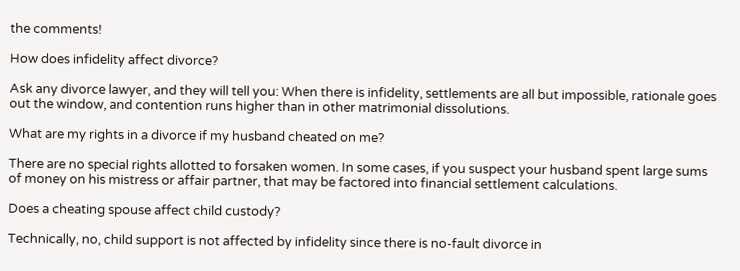the comments!

How does infidelity affect divorce?

Ask any divorce lawyer, and they will tell you: When there is infidelity, settlements are all but impossible, rationale goes out the window, and contention runs higher than in other matrimonial dissolutions.

What are my rights in a divorce if my husband cheated on me?

There are no special rights allotted to forsaken women. In some cases, if you suspect your husband spent large sums of money on his mistress or affair partner, that may be factored into financial settlement calculations.

Does a cheating spouse affect child custody?

Technically, no, child support is not affected by infidelity since there is no-fault divorce in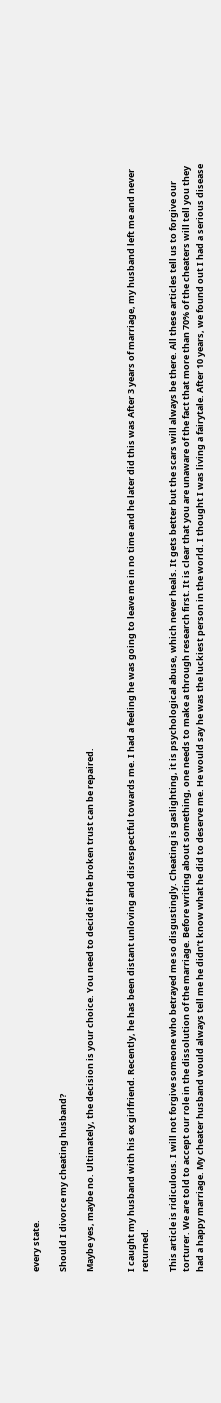every state.

Should I divorce my cheating husband?

Maybe yes, maybe no. Ultimately, the decision is your choice. You need to decide if the broken trust can be repaired.


I caught my husband with his ex girlfriend. Recently, he has been distant unloving and disrespectful towards me. I had a feeling he was going to leave me in no time and he later did this was After 3 years of marriage, my husband left me and never returned.

This article is ridiculous. I will not forgive someone who betrayed me so disgustingly. Cheating is gaslighting, it is psychological abuse, which never heals. It gets better but the scars will always be there. All these articles tell us to forgive our torturer. We are told to accept our role in the dissolution of the marriage. Before writing about something, one needs to make a through research first. It is clear that you are unaware of the fact that more than 70% of the cheaters will tell you they had a happy marriage. My cheater husband would always tell me he didn’t know what he did to deserve me. He would say he was the luckiest person in the world. I thought I was living a fairytale. After 10 years, we found out I had a serious disease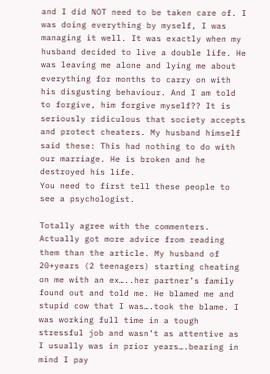and I did NOT need to be taken care of. I was doing everything by myself, I was managing it well. It was exactly when my husband decided to live a double life. He was leaving me alone and lying me about everything for months to carry on with his disgusting behaviour. And I am told to forgive, him forgive myself?? It is seriously ridiculous that society accepts and protect cheaters. My husband himself said these: This had nothing to do with our marriage. He is broken and he destroyed his life.
You need to first tell these people to see a psychologist.

Totally agree with the commenters. Actually got more advice from reading them than the article. My husband of 20+years (2 teenagers) starting cheating on me with an ex…..her partner’s family found out and told me. He blamed me and stupid cow that I was….took the blame. I was working full time in a tough stressful job and wasn’t as attentive as I usually was in prior years….bearing in mind I pay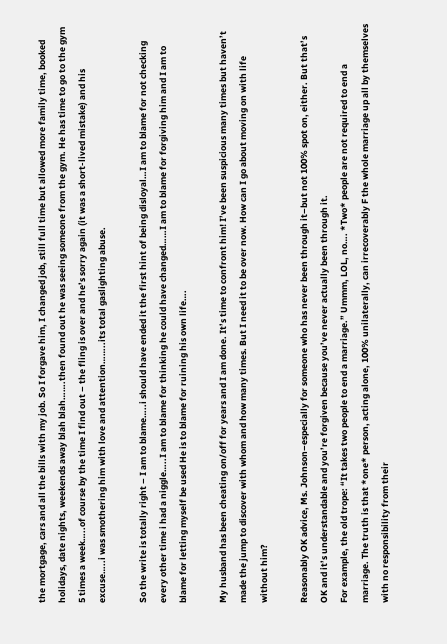the mortgage, cars and all the bills with my job. So I forgave him, I changed job, still full time but allowed more family time, booked holidays, date nights, weekends away blah blah…….then found out he was seeing someone from the gym. He has time to go to the gym 5 times a week…..of course by the time I find out – the fling is over and he’s sorry again (it was a short-lived mistake) and his excuse…..i was smothering him with love and attention……..its total gaslighting abuse.

So the write is totally right – I am to blame…..i should have ended it the first hint of being disloyal…I am to blame for not checking every other time i had a niggle…..I am to blame for thinking he could have changed……I am to blame for forgiving him and I am to blame for letting myself be used He is to blame for ruining his own life….

My husband has been cheating on/off for years and I am done. It’s time to confront him! I’ve been suspicious many times but haven’t made the jump to discover with whom and how many times. But I need it to be over now. How can I go about moving on with life without him?

Reasonably OK advice, Ms. Johnson–especially for someone who has never been through it–but not 100% spot on, either. But that’s OK and it’s understandable and you’re forgiven because you’ve never actually been through it.
For example, the old trope: “It takes two people to end a marriage.” Ummm, LOL, no…. *Two* people are not required to end a marriage. The truth is that *one* person, acting alone, 100% unilaterally, can irrecoverably F the whole marriage up all by themselves with no responsibility from their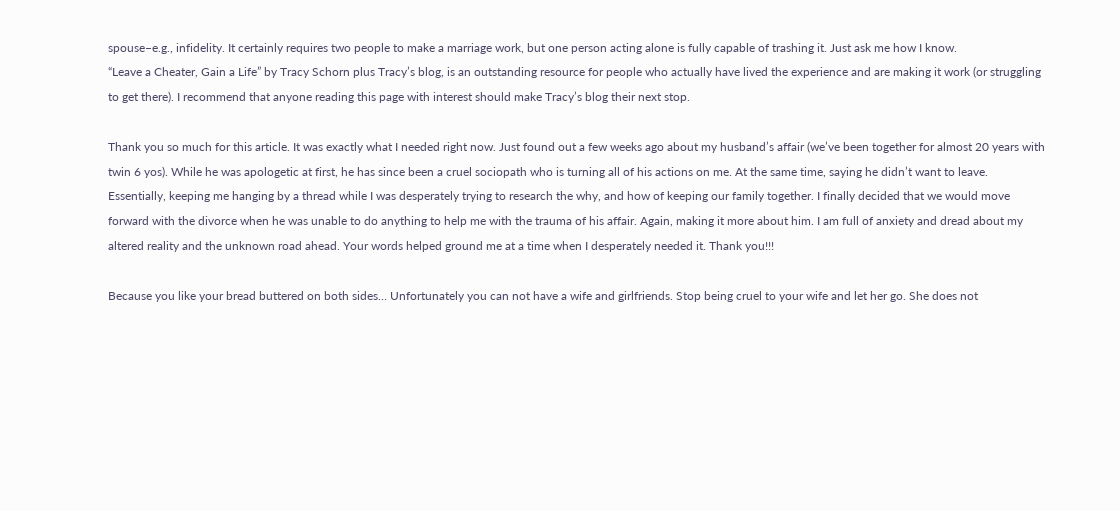spouse–e.g., infidelity. It certainly requires two people to make a marriage work, but one person acting alone is fully capable of trashing it. Just ask me how I know.
“Leave a Cheater, Gain a Life” by Tracy Schorn plus Tracy’s blog, is an outstanding resource for people who actually have lived the experience and are making it work (or struggling to get there). I recommend that anyone reading this page with interest should make Tracy’s blog their next stop.

Thank you so much for this article. It was exactly what I needed right now. Just found out a few weeks ago about my husband’s affair (we’ve been together for almost 20 years with twin 6 yos). While he was apologetic at first, he has since been a cruel sociopath who is turning all of his actions on me. At the same time, saying he didn’t want to leave. Essentially, keeping me hanging by a thread while I was desperately trying to research the why, and how of keeping our family together. I finally decided that we would move forward with the divorce when he was unable to do anything to help me with the trauma of his affair. Again, making it more about him. I am full of anxiety and dread about my altered reality and the unknown road ahead. Your words helped ground me at a time when I desperately needed it. Thank you!!!

Because you like your bread buttered on both sides… Unfortunately you can not have a wife and girlfriends. Stop being cruel to your wife and let her go. She does not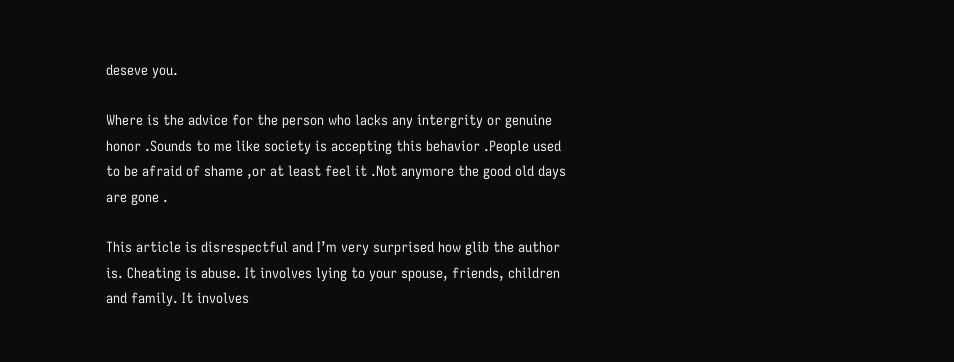deseve you.

Where is the advice for the person who lacks any intergrity or genuine honor .Sounds to me like society is accepting this behavior .People used to be afraid of shame ,or at least feel it .Not anymore the good old days are gone .

This article is disrespectful and I’m very surprised how glib the author is. Cheating is abuse. It involves lying to your spouse, friends, children and family. It involves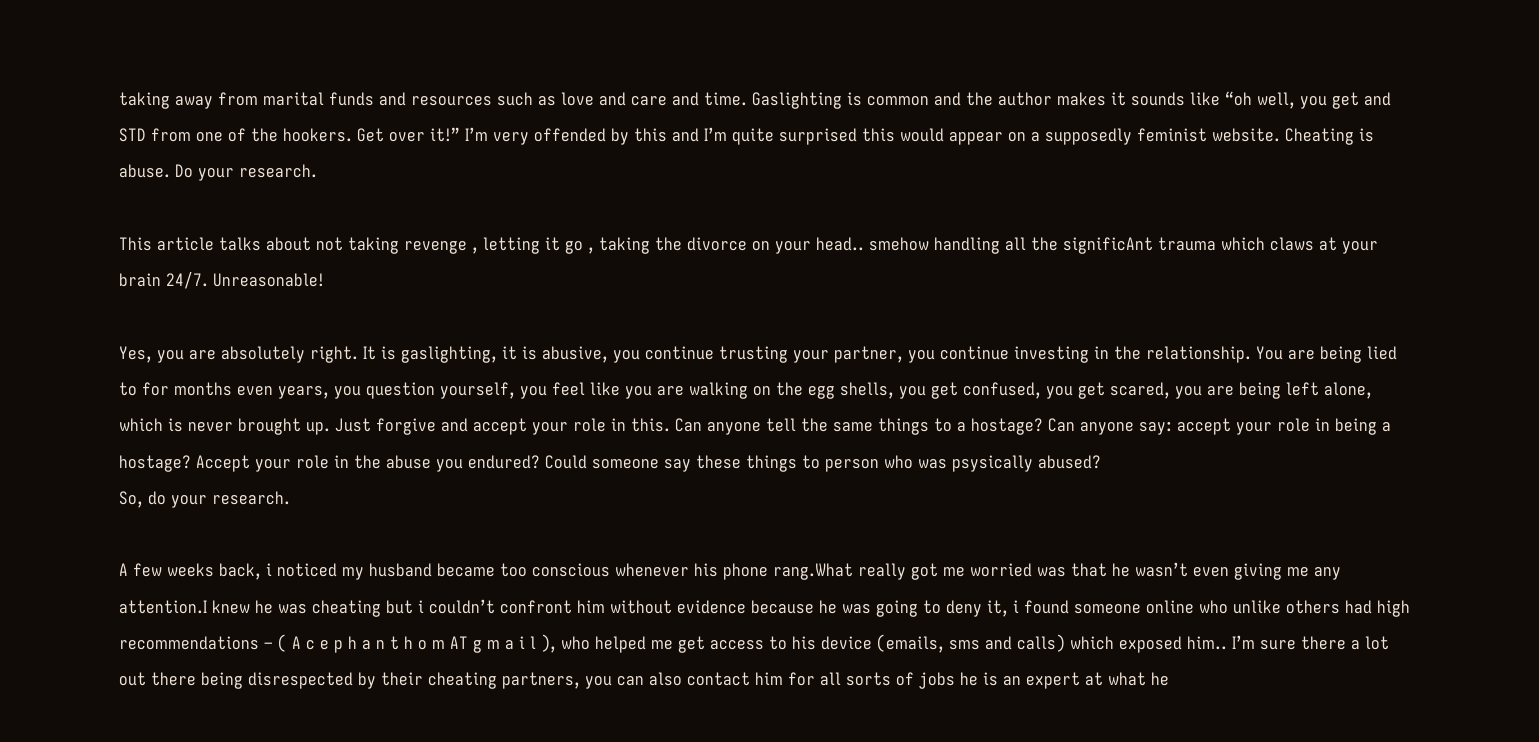taking away from marital funds and resources such as love and care and time. Gaslighting is common and the author makes it sounds like “oh well, you get and STD from one of the hookers. Get over it!” I’m very offended by this and I’m quite surprised this would appear on a supposedly feminist website. Cheating is abuse. Do your research.

This article talks about not taking revenge , letting it go , taking the divorce on your head.. smehow handling all the significAnt trauma which claws at your brain 24/7. Unreasonable!

Yes, you are absolutely right. It is gaslighting, it is abusive, you continue trusting your partner, you continue investing in the relationship. You are being lied to for months even years, you question yourself, you feel like you are walking on the egg shells, you get confused, you get scared, you are being left alone, which is never brought up. Just forgive and accept your role in this. Can anyone tell the same things to a hostage? Can anyone say: accept your role in being a hostage? Accept your role in the abuse you endured? Could someone say these things to person who was psysically abused?
So, do your research.

A few weeks back, i noticed my husband became too conscious whenever his phone rang.What really got me worried was that he wasn’t even giving me any attention.I knew he was cheating but i couldn’t confront him without evidence because he was going to deny it, i found someone online who unlike others had high recommendations – ( A c e p h a n t h o m AT g m a i l ), who helped me get access to his device (emails, sms and calls) which exposed him.. I’m sure there a lot out there being disrespected by their cheating partners, you can also contact him for all sorts of jobs he is an expert at what he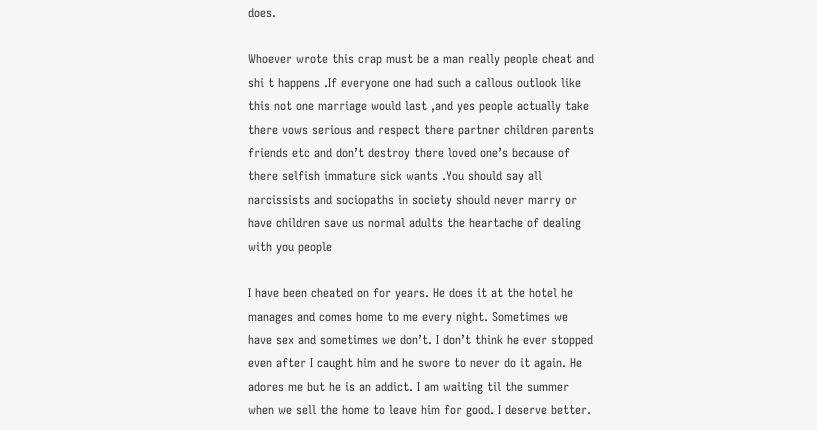does.

Whoever wrote this crap must be a man really people cheat and shi t happens .If everyone one had such a callous outlook like this not one marriage would last ,and yes people actually take there vows serious and respect there partner children parents friends etc and don’t destroy there loved one’s because of there selfish immature sick wants .You should say all narcissists and sociopaths in society should never marry or have children save us normal adults the heartache of dealing with you people

I have been cheated on for years. He does it at the hotel he manages and comes home to me every night. Sometimes we have sex and sometimes we don’t. I don’t think he ever stopped even after I caught him and he swore to never do it again. He adores me but he is an addict. I am waiting til the summer when we sell the home to leave him for good. I deserve better.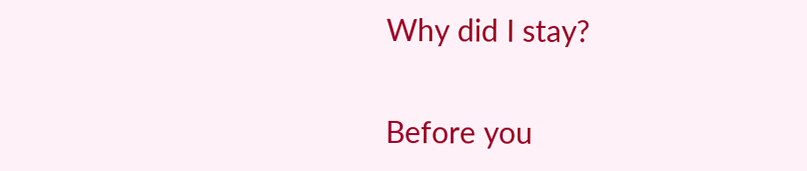Why did I stay?

Before you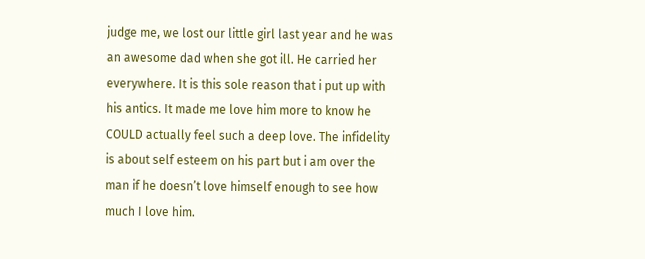judge me, we lost our little girl last year and he was an awesome dad when she got ill. He carried her everywhere. It is this sole reason that i put up with his antics. It made me love him more to know he COULD actually feel such a deep love. The infidelity is about self esteem on his part but i am over the man if he doesn’t love himself enough to see how much I love him.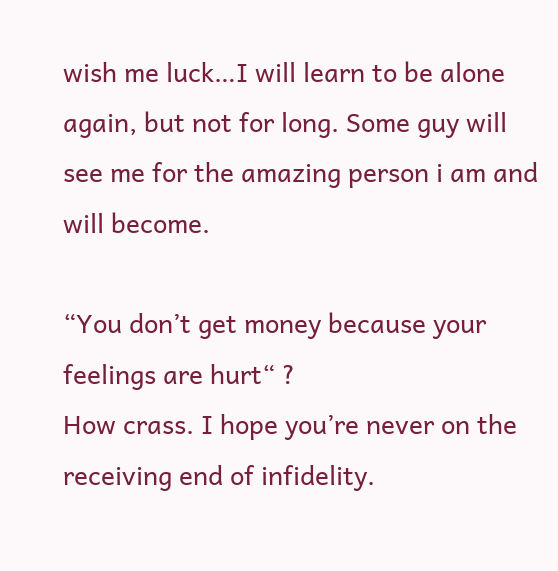wish me luck…I will learn to be alone again, but not for long. Some guy will see me for the amazing person i am and will become.

“You don’t get money because your feelings are hurt“ ?
How crass. I hope you’re never on the receiving end of infidelity.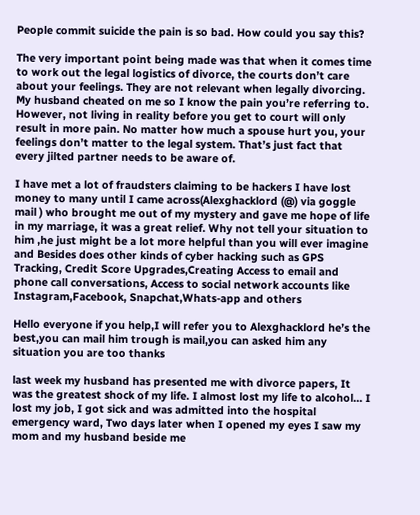People commit suicide the pain is so bad. How could you say this?

The very important point being made was that when it comes time to work out the legal logistics of divorce, the courts don’t care about your feelings. They are not relevant when legally divorcing. My husband cheated on me so I know the pain you’re referring to. However, not living in reality before you get to court will only result in more pain. No matter how much a spouse hurt you, your feelings don’t matter to the legal system. That’s just fact that every jilted partner needs to be aware of.

I have met a lot of fraudsters claiming to be hackers I have lost money to many until I came across(Alexghacklord (@) via goggle mail ) who brought me out of my mystery and gave me hope of life in my marriage, it was a great relief. Why not tell your situation to him ,he just might be a lot more helpful than you will ever imagine and Besides does other kinds of cyber hacking such as GPS Tracking, Credit Score Upgrades,Creating Access to email and phone call conversations, Access to social network accounts like Instagram,Facebook, Snapchat,Whats-app and others

Hello everyone if you help,I will refer you to Alexghacklord he’s the best,you can mail him trough is mail,you can asked him any situation you are too thanks

last week my husband has presented me with divorce papers, It was the greatest shock of my life. I almost lost my life to alcohol… I lost my job, I got sick and was admitted into the hospital emergency ward, Two days later when I opened my eyes I saw my mom and my husband beside me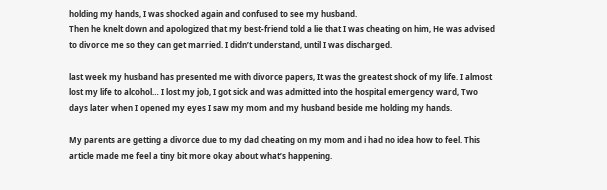holding my hands, I was shocked again and confused to see my husband.
Then he knelt down and apologized that my best-friend told a lie that I was cheating on him, He was advised to divorce me so they can get married. I didn’t understand, until I was discharged.

last week my husband has presented me with divorce papers, It was the greatest shock of my life. I almost lost my life to alcohol… I lost my job, I got sick and was admitted into the hospital emergency ward, Two days later when I opened my eyes I saw my mom and my husband beside me holding my hands.

My parents are getting a divorce due to my dad cheating on my mom and i had no idea how to feel. This article made me feel a tiny bit more okay about what’s happening.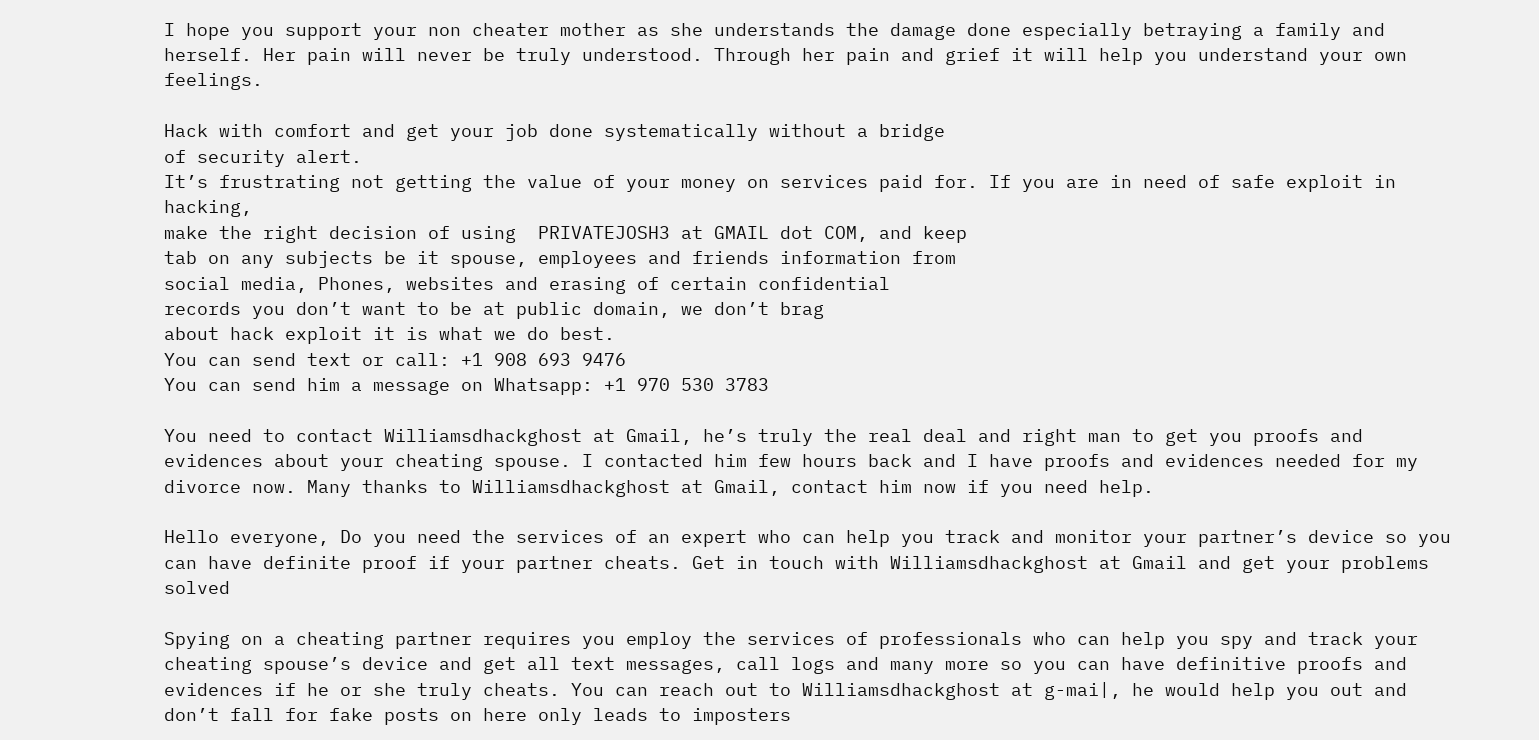I hope you support your non cheater mother as she understands the damage done especially betraying a family and herself. Her pain will never be truly understood. Through her pain and grief it will help you understand your own feelings.

Hack with comfort and get your job done systematically without a bridge
of security alert.
It’s frustrating not getting the value of your money on services paid for. If you are in need of safe exploit in hacking,
make the right decision of using  PRIVATEJOSH3 at GMAIL dot COM, and keep
tab on any subjects be it spouse, employees and friends information from
social media, Phones, websites and erasing of certain confidential
records you don’t want to be at public domain, we don’t brag
about hack exploit it is what we do best.
You can send text or call: +1 908 693 9476
You can send him a message on Whatsapp: +1 970 530 3783

You need to contact Williamsdhackghost at Gmail, he’s truly the real deal and right man to get you proofs and evidences about your cheating spouse. I contacted him few hours back and I have proofs and evidences needed for my divorce now. Many thanks to Williamsdhackghost at Gmail, contact him now if you need help.

Hello everyone, Do you need the services of an expert who can help you track and monitor your partner’s device so you can have definite proof if your partner cheats. Get in touch with Williamsdhackghost at Gmail and get your problems solved

Spying on a cheating partner requires you employ the services of professionals who can help you spy and track your cheating spouse’s device and get all text messages, call logs and many more so you can have definitive proofs and evidences if he or she truly cheats. You can reach out to Williamsdhackghost at g-mai|, he would help you out and don’t fall for fake posts on here only leads to imposters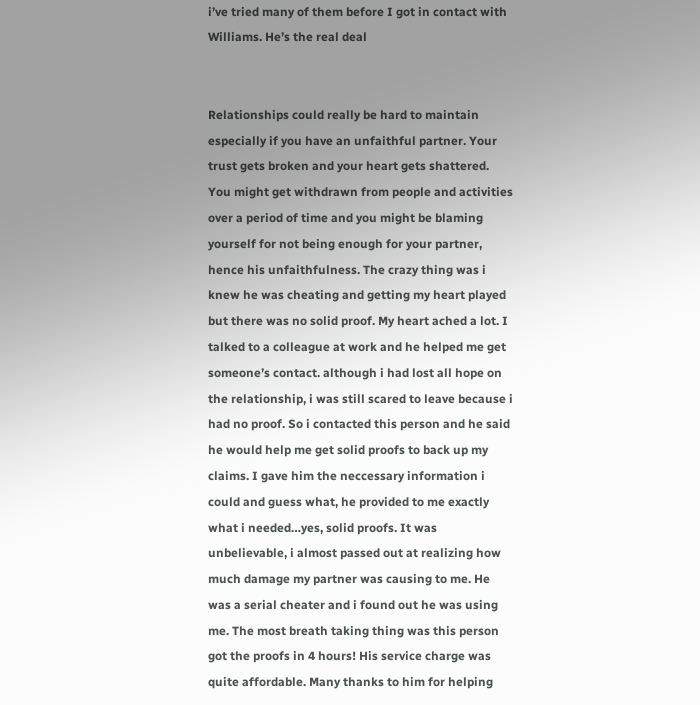i’ve tried many of them before I got in contact with Williams. He’s the real deal


Relationships could really be hard to maintain especially if you have an unfaithful partner. Your trust gets broken and your heart gets shattered. You might get withdrawn from people and activities over a period of time and you might be blaming yourself for not being enough for your partner, hence his unfaithfulness. The crazy thing was i knew he was cheating and getting my heart played but there was no solid proof. My heart ached a lot. I talked to a colleague at work and he helped me get someone’s contact. although i had lost all hope on the relationship, i was still scared to leave because i had no proof. So i contacted this person and he said he would help me get solid proofs to back up my claims. I gave him the neccessary information i could and guess what, he provided to me exactly what i needed…yes, solid proofs. It was unbelievable, i almost passed out at realizing how much damage my partner was causing to me. He was a serial cheater and i found out he was using me. The most breath taking thing was this person got the proofs in 4 hours! His service charge was quite affordable. Many thanks to him for helping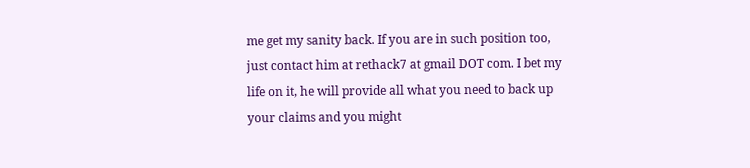me get my sanity back. If you are in such position too, just contact him at rethack7 at gmail DOT com. I bet my life on it, he will provide all what you need to back up your claims and you might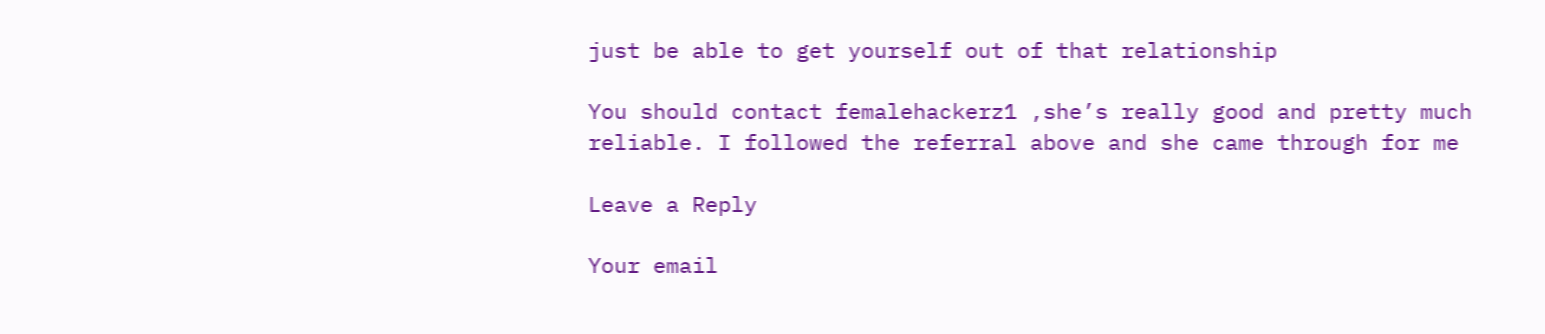just be able to get yourself out of that relationship

You should contact femalehackerz1 ,she’s really good and pretty much reliable. I followed the referral above and she came through for me

Leave a Reply

Your email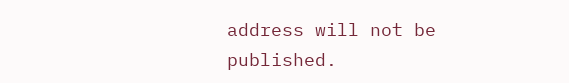address will not be published.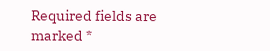Required fields are marked *